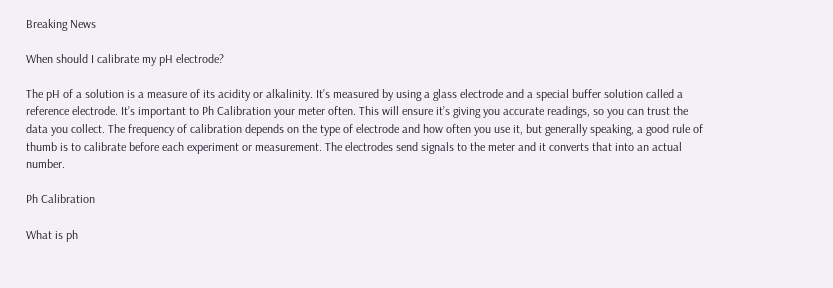Breaking News

When should I calibrate my pH electrode?

The pH of a solution is a measure of its acidity or alkalinity. It’s measured by using a glass electrode and a special buffer solution called a reference electrode. It’s important to Ph Calibration your meter often. This will ensure it’s giving you accurate readings, so you can trust the data you collect. The frequency of calibration depends on the type of electrode and how often you use it, but generally speaking, a good rule of thumb is to calibrate before each experiment or measurement. The electrodes send signals to the meter and it converts that into an actual number.

Ph Calibration

What is ph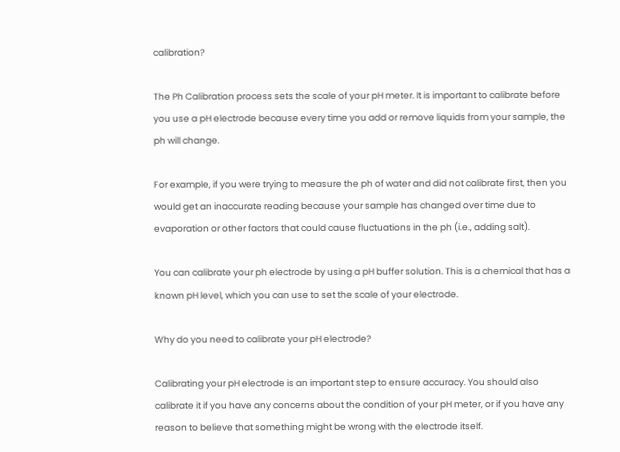calibration?

The Ph Calibration process sets the scale of your pH meter. It is important to calibrate before you use a pH electrode because every time you add or remove liquids from your sample, the ph will change.

For example, if you were trying to measure the ph of water and did not calibrate first, then you would get an inaccurate reading because your sample has changed over time due to evaporation or other factors that could cause fluctuations in the ph (i.e., adding salt).

You can calibrate your ph electrode by using a pH buffer solution. This is a chemical that has a known pH level, which you can use to set the scale of your electrode.

Why do you need to calibrate your pH electrode?

Calibrating your pH electrode is an important step to ensure accuracy. You should also calibrate it if you have any concerns about the condition of your pH meter, or if you have any reason to believe that something might be wrong with the electrode itself.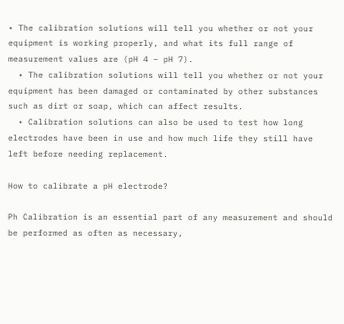• The calibration solutions will tell you whether or not your equipment is working properly, and what its full range of measurement values are (pH 4 – pH 7).
  • The calibration solutions will tell you whether or not your equipment has been damaged or contaminated by other substances such as dirt or soap, which can affect results.
  • Calibration solutions can also be used to test how long electrodes have been in use and how much life they still have left before needing replacement.

How to calibrate a pH electrode?

Ph Calibration is an essential part of any measurement and should be performed as often as necessary,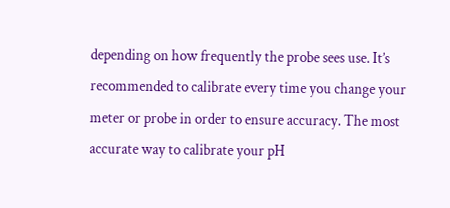depending on how frequently the probe sees use. It’s recommended to calibrate every time you change your meter or probe in order to ensure accuracy. The most accurate way to calibrate your pH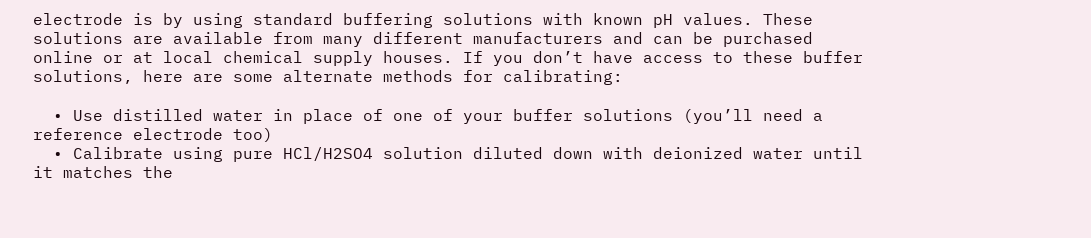electrode is by using standard buffering solutions with known pH values. These solutions are available from many different manufacturers and can be purchased online or at local chemical supply houses. If you don’t have access to these buffer solutions, here are some alternate methods for calibrating:

  • Use distilled water in place of one of your buffer solutions (you’ll need a reference electrode too)
  • Calibrate using pure HCl/H2SO4 solution diluted down with deionized water until it matches the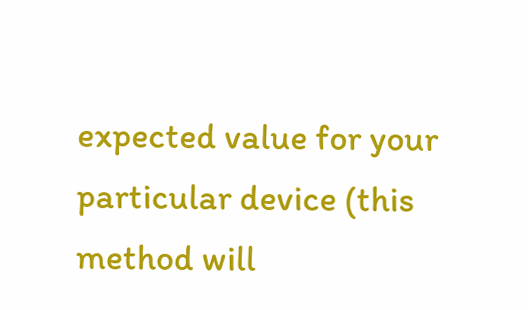expected value for your particular device (this method will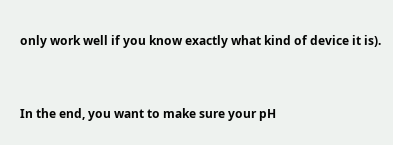only work well if you know exactly what kind of device it is).


In the end, you want to make sure your pH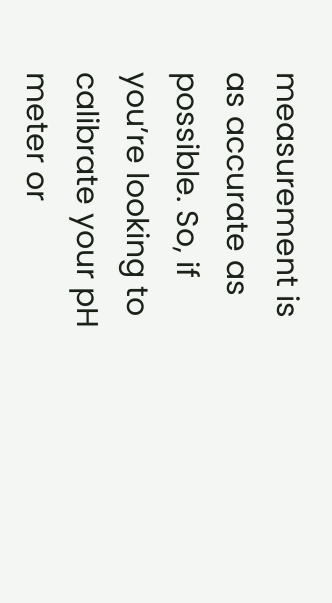measurement is as accurate as possible. So, if you’re looking to calibrate your pH meter or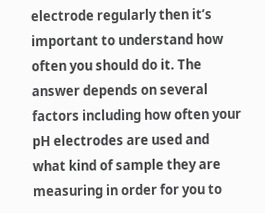electrode regularly then it’s important to understand how often you should do it. The answer depends on several factors including how often your pH electrodes are used and what kind of sample they are measuring in order for you to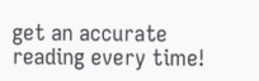get an accurate reading every time!